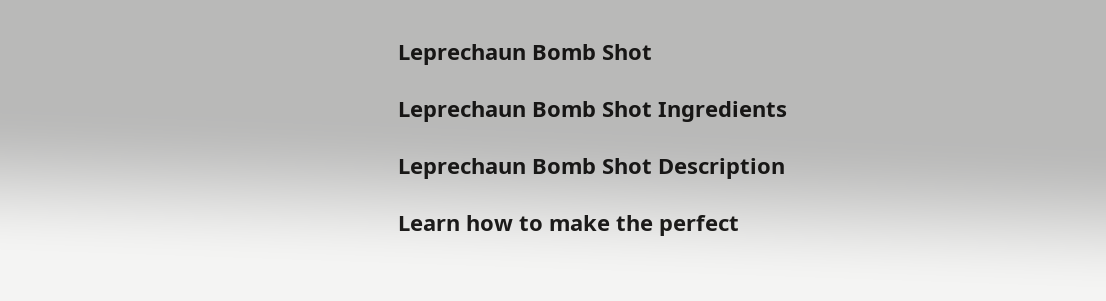Leprechaun Bomb Shot

Leprechaun Bomb Shot Ingredients

Leprechaun Bomb Shot Description

Learn how to make the perfect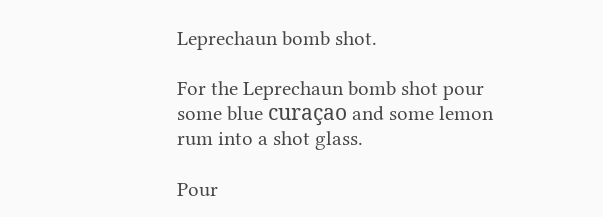Leprechaun bomb shot.

For the Leprechaun bomb shot pour some blue curaçao and some lemon rum into a shot glass.

Pour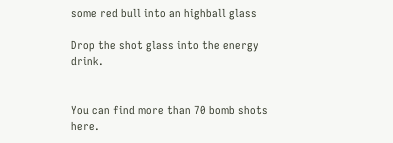some red bull into an highball glass

Drop the shot glass into the energy drink.


You can find more than 70 bomb shots here.